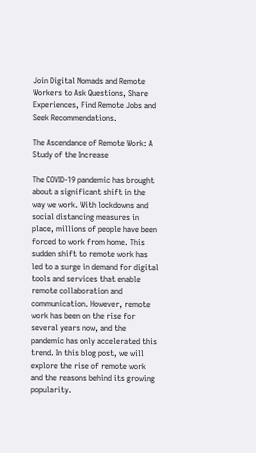Join Digital Nomads and Remote Workers to Ask Questions, Share Experiences, Find Remote Jobs and Seek Recommendations.

The Ascendance of Remote Work: A Study of the Increase

The COVID-19 pandemic has brought about a significant shift in the way we work. With lockdowns and social distancing measures in place, millions of people have been forced to work from home. This sudden shift to remote work has led to a surge in demand for digital tools and services that enable remote collaboration and communication. However, remote work has been on the rise for several years now, and the pandemic has only accelerated this trend. In this blog post, we will explore the rise of remote work and the reasons behind its growing popularity.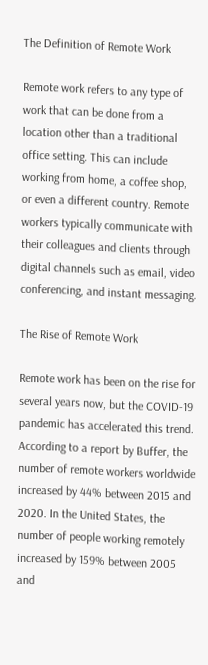The Definition of Remote Work

Remote work refers to any type of work that can be done from a location other than a traditional office setting. This can include working from home, a coffee shop, or even a different country. Remote workers typically communicate with their colleagues and clients through digital channels such as email, video conferencing, and instant messaging.

The Rise of Remote Work

Remote work has been on the rise for several years now, but the COVID-19 pandemic has accelerated this trend. According to a report by Buffer, the number of remote workers worldwide increased by 44% between 2015 and 2020. In the United States, the number of people working remotely increased by 159% between 2005 and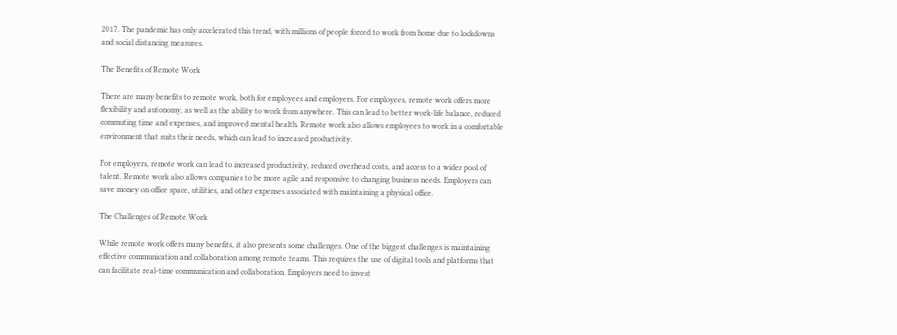2017. The pandemic has only accelerated this trend, with millions of people forced to work from home due to lockdowns and social distancing measures.

The Benefits of Remote Work

There are many benefits to remote work, both for employees and employers. For employees, remote work offers more flexibility and autonomy, as well as the ability to work from anywhere. This can lead to better work-life balance, reduced commuting time and expenses, and improved mental health. Remote work also allows employees to work in a comfortable environment that suits their needs, which can lead to increased productivity.

For employers, remote work can lead to increased productivity, reduced overhead costs, and access to a wider pool of talent. Remote work also allows companies to be more agile and responsive to changing business needs. Employers can save money on office space, utilities, and other expenses associated with maintaining a physical office.

The Challenges of Remote Work

While remote work offers many benefits, it also presents some challenges. One of the biggest challenges is maintaining effective communication and collaboration among remote teams. This requires the use of digital tools and platforms that can facilitate real-time communication and collaboration. Employers need to invest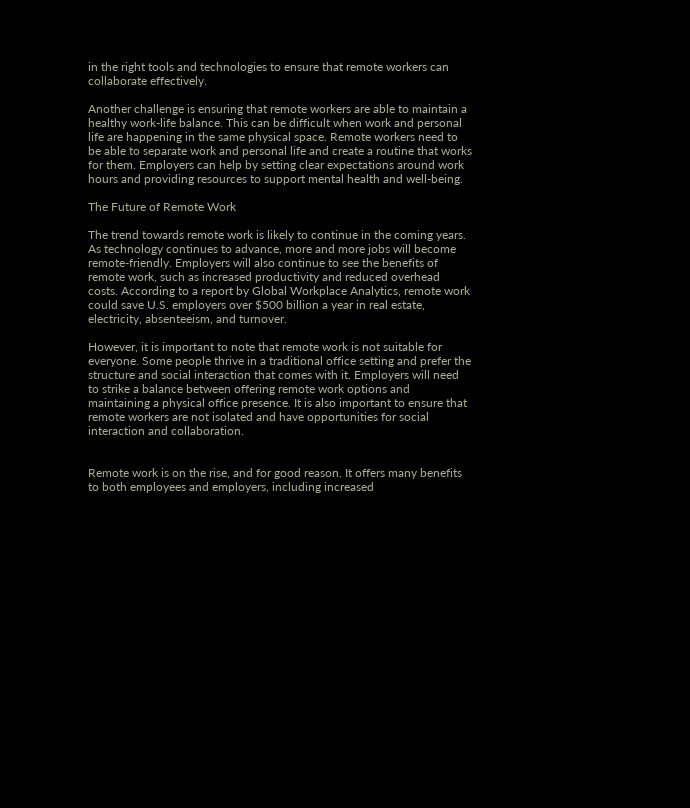in the right tools and technologies to ensure that remote workers can collaborate effectively.

Another challenge is ensuring that remote workers are able to maintain a healthy work-life balance. This can be difficult when work and personal life are happening in the same physical space. Remote workers need to be able to separate work and personal life and create a routine that works for them. Employers can help by setting clear expectations around work hours and providing resources to support mental health and well-being.

The Future of Remote Work

The trend towards remote work is likely to continue in the coming years. As technology continues to advance, more and more jobs will become remote-friendly. Employers will also continue to see the benefits of remote work, such as increased productivity and reduced overhead costs. According to a report by Global Workplace Analytics, remote work could save U.S. employers over $500 billion a year in real estate, electricity, absenteeism, and turnover.

However, it is important to note that remote work is not suitable for everyone. Some people thrive in a traditional office setting and prefer the structure and social interaction that comes with it. Employers will need to strike a balance between offering remote work options and maintaining a physical office presence. It is also important to ensure that remote workers are not isolated and have opportunities for social interaction and collaboration.


Remote work is on the rise, and for good reason. It offers many benefits to both employees and employers, including increased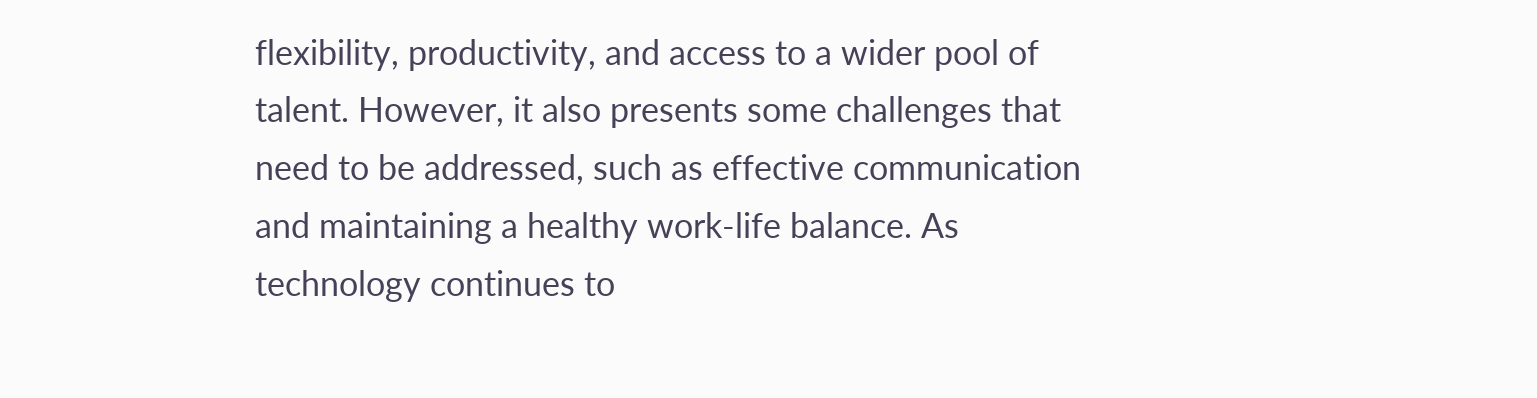flexibility, productivity, and access to a wider pool of talent. However, it also presents some challenges that need to be addressed, such as effective communication and maintaining a healthy work-life balance. As technology continues to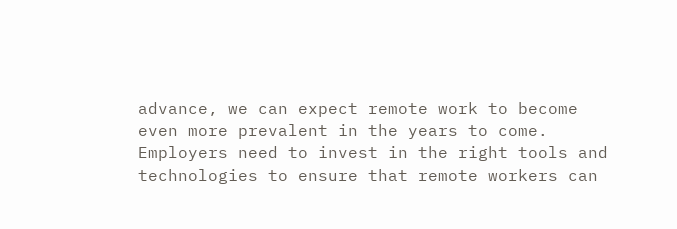advance, we can expect remote work to become even more prevalent in the years to come. Employers need to invest in the right tools and technologies to ensure that remote workers can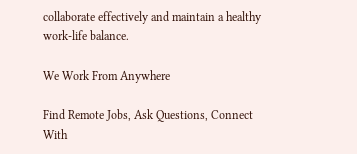collaborate effectively and maintain a healthy work-life balance.

We Work From Anywhere

Find Remote Jobs, Ask Questions, Connect With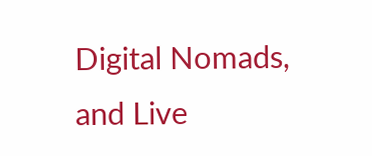Digital Nomads, and Live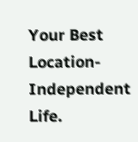Your Best Location-Independent Life.